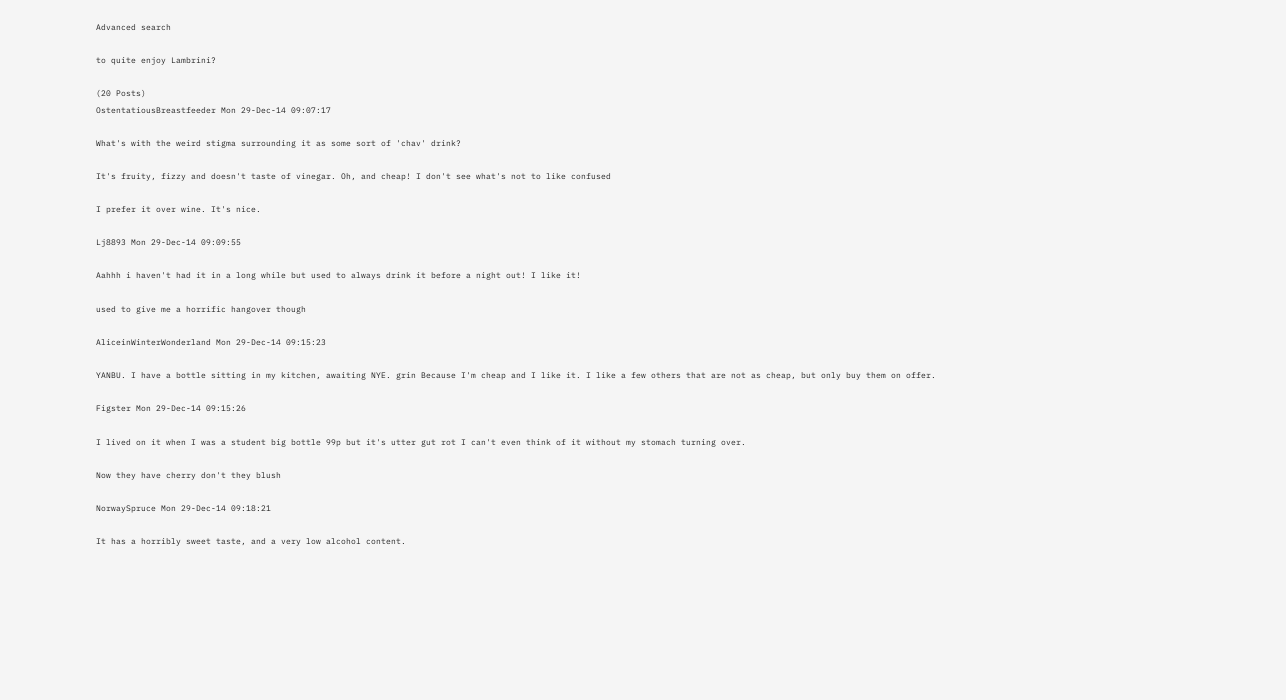Advanced search

to quite enjoy Lambrini?

(20 Posts)
OstentatiousBreastfeeder Mon 29-Dec-14 09:07:17

What's with the weird stigma surrounding it as some sort of 'chav' drink?

It's fruity, fizzy and doesn't taste of vinegar. Oh, and cheap! I don't see what's not to like confused

I prefer it over wine. It's nice.

Lj8893 Mon 29-Dec-14 09:09:55

Aahhh i haven't had it in a long while but used to always drink it before a night out! I like it!

used to give me a horrific hangover though

AliceinWinterWonderland Mon 29-Dec-14 09:15:23

YANBU. I have a bottle sitting in my kitchen, awaiting NYE. grin Because I'm cheap and I like it. I like a few others that are not as cheap, but only buy them on offer.

Figster Mon 29-Dec-14 09:15:26

I lived on it when I was a student big bottle 99p but it's utter gut rot I can't even think of it without my stomach turning over.

Now they have cherry don't they blush

NorwaySpruce Mon 29-Dec-14 09:18:21

It has a horribly sweet taste, and a very low alcohol content.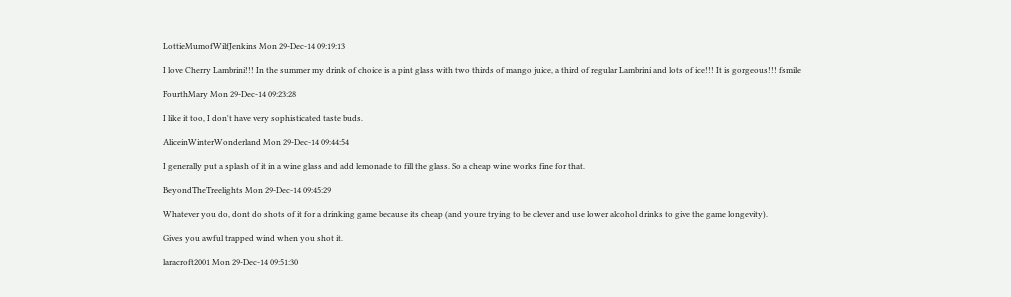LottieMumofWilfJenkins Mon 29-Dec-14 09:19:13

I love Cherry Lambrini!!! In the summer my drink of choice is a pint glass with two thirds of mango juice, a third of regular Lambrini and lots of ice!!! It is gorgeous!!! fsmile

FourthMary Mon 29-Dec-14 09:23:28

I like it too, I don't have very sophisticated taste buds.

AliceinWinterWonderland Mon 29-Dec-14 09:44:54

I generally put a splash of it in a wine glass and add lemonade to fill the glass. So a cheap wine works fine for that.

BeyondTheTreelights Mon 29-Dec-14 09:45:29

Whatever you do, dont do shots of it for a drinking game because its cheap (and youre trying to be clever and use lower alcohol drinks to give the game longevity).

Gives you awful trapped wind when you shot it.

laracroft2001 Mon 29-Dec-14 09:51:30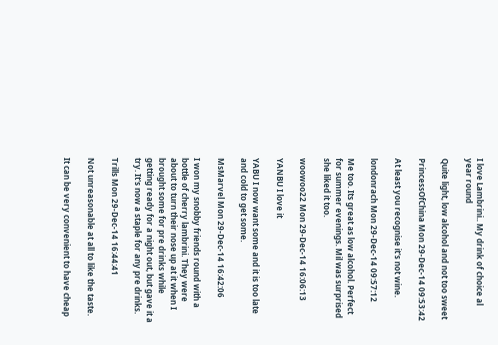I love Lambrini.. My drink of choice al year round

Quite light, low alcohol and not too sweet

PrincessOfChina Mon 29-Dec-14 09:53:42

At least you recognise it's not wine.

londonrach Mon 29-Dec-14 09:57:12

Me too. Its great as low alcohol. Perfect for summer evenings. Mil was surprised she liked it too.

woowoo22 Mon 29-Dec-14 16:06:13

YANBU I love it

YABU I now want some and it is too late and cold to get some.

MsMarvel Mon 29-Dec-14 16:42:06

I won my snobby friends round with a bottle of cherry lambrini. They were about to turn their nose up at it when I brought some for pre drinks while getting ready for a night out, but gave it a try. It's now a staple for any pre drinks.

Trills Mon 29-Dec-14 16:44:41

Not unreasonable at all to like the taste.

It can be very convenient to have cheap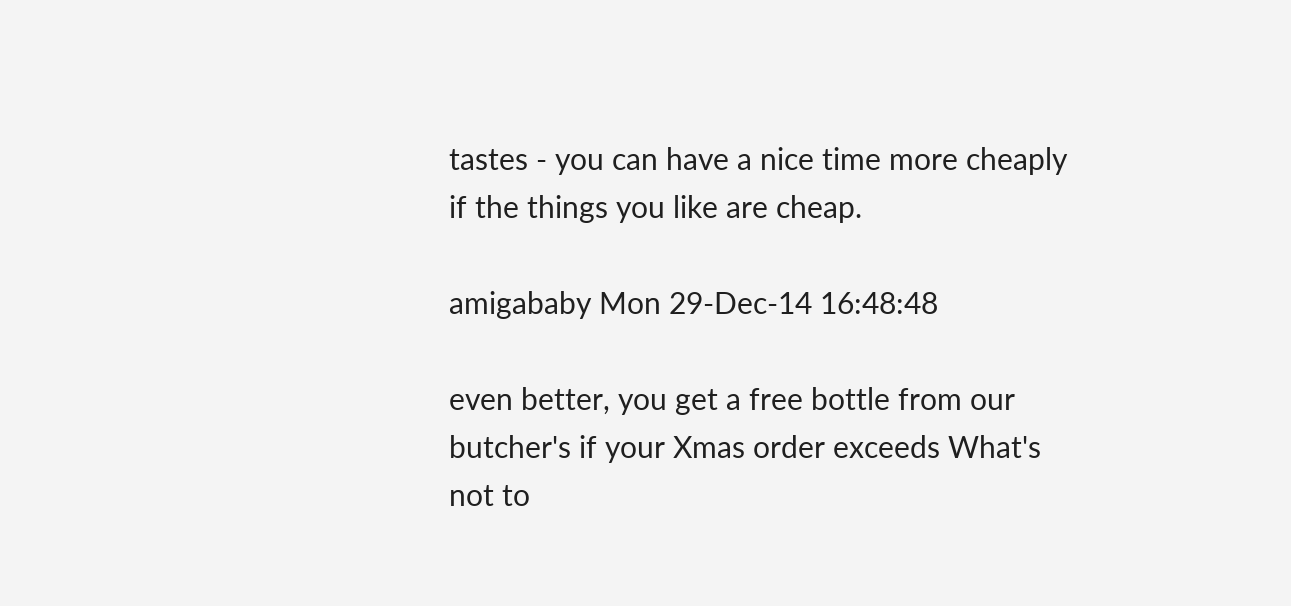tastes - you can have a nice time more cheaply if the things you like are cheap.

amigababy Mon 29-Dec-14 16:48:48

even better, you get a free bottle from our butcher's if your Xmas order exceeds What's not to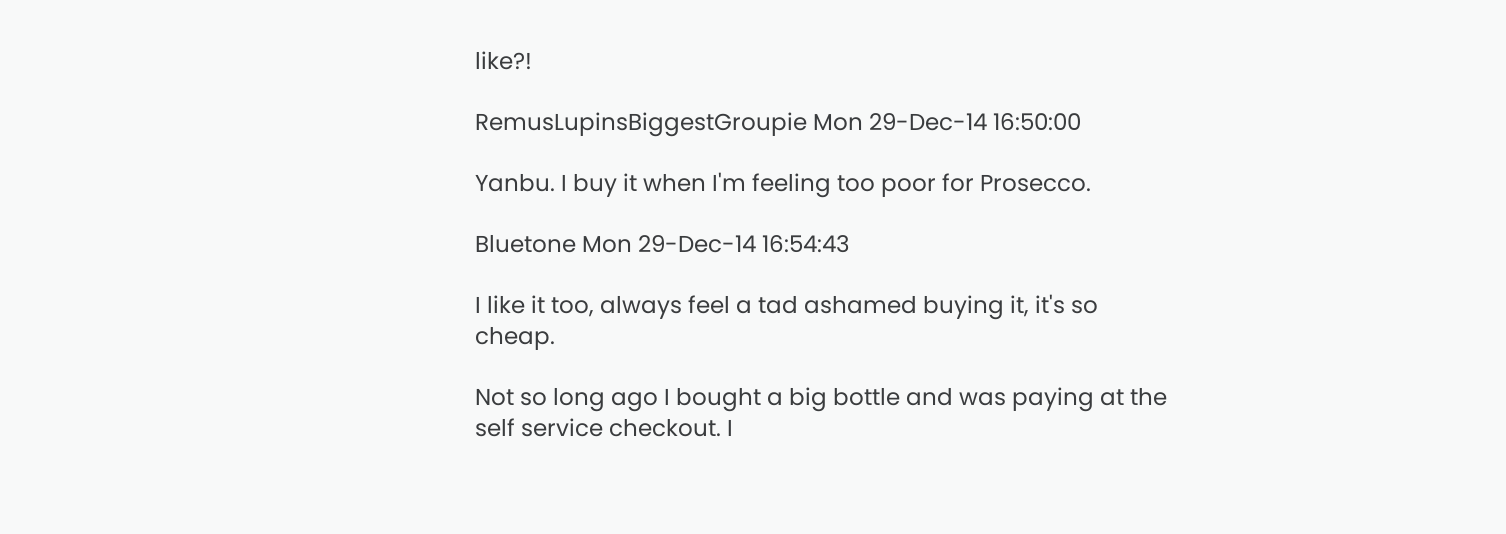like?!

RemusLupinsBiggestGroupie Mon 29-Dec-14 16:50:00

Yanbu. I buy it when I'm feeling too poor for Prosecco.

Bluetone Mon 29-Dec-14 16:54:43

I like it too, always feel a tad ashamed buying it, it's so cheap.

Not so long ago I bought a big bottle and was paying at the self service checkout. I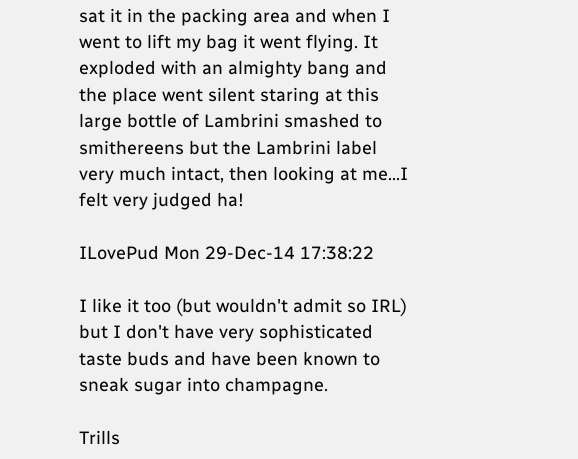sat it in the packing area and when I went to lift my bag it went flying. It exploded with an almighty bang and the place went silent staring at this large bottle of Lambrini smashed to smithereens but the Lambrini label very much intact, then looking at me...I felt very judged ha!

ILovePud Mon 29-Dec-14 17:38:22

I like it too (but wouldn't admit so IRL) but I don't have very sophisticated taste buds and have been known to sneak sugar into champagne.

Trills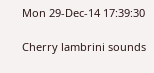Mon 29-Dec-14 17:39:30

Cherry lambrini sounds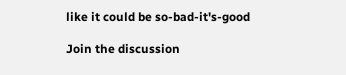like it could be so-bad-it's-good

Join the discussion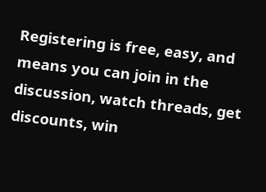Registering is free, easy, and means you can join in the discussion, watch threads, get discounts, win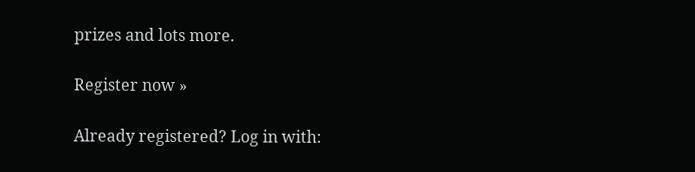prizes and lots more.

Register now »

Already registered? Log in with: